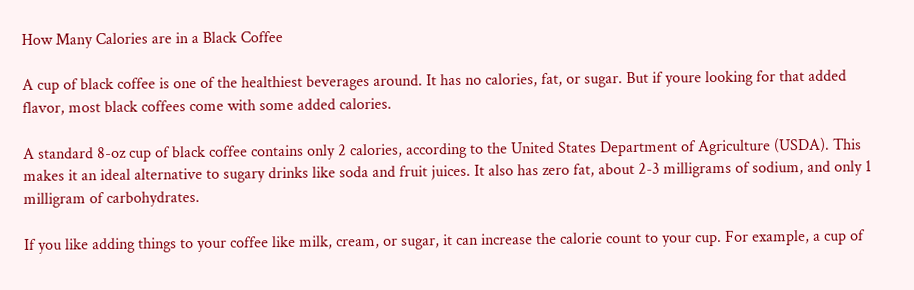How Many Calories are in a Black Coffee

A cup of black coffee is one of the healthiest beverages around. It has no calories, fat, or sugar. But if youre looking for that added flavor, most black coffees come with some added calories.

A standard 8-oz cup of black coffee contains only 2 calories, according to the United States Department of Agriculture (USDA). This makes it an ideal alternative to sugary drinks like soda and fruit juices. It also has zero fat, about 2-3 milligrams of sodium, and only 1 milligram of carbohydrates.

If you like adding things to your coffee like milk, cream, or sugar, it can increase the calorie count to your cup. For example, a cup of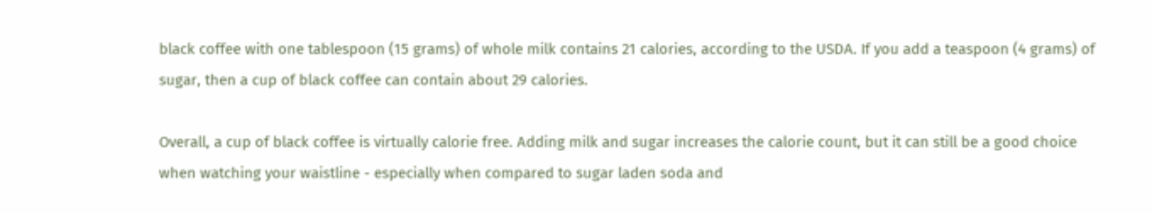black coffee with one tablespoon (15 grams) of whole milk contains 21 calories, according to the USDA. If you add a teaspoon (4 grams) of sugar, then a cup of black coffee can contain about 29 calories.

Overall, a cup of black coffee is virtually calorie free. Adding milk and sugar increases the calorie count, but it can still be a good choice when watching your waistline - especially when compared to sugar laden soda and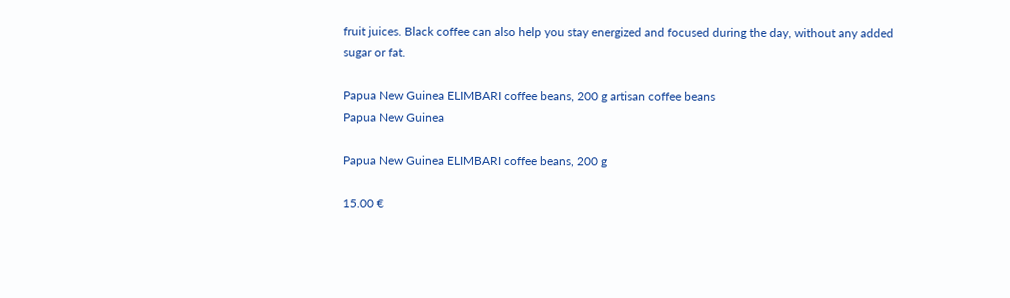fruit juices. Black coffee can also help you stay energized and focused during the day, without any added sugar or fat.

Papua New Guinea ELIMBARI coffee beans, 200 g artisan coffee beans
Papua New Guinea

Papua New Guinea ELIMBARI coffee beans, 200 g

15.00 €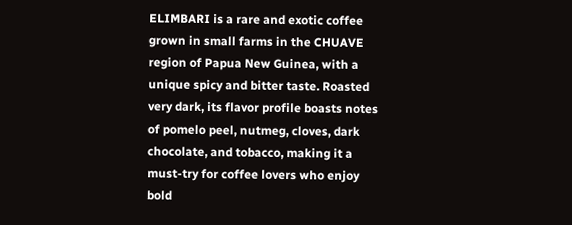ELIMBARI is a rare and exotic coffee grown in small farms in the CHUAVE region of Papua New Guinea, with a unique spicy and bitter taste. Roasted very dark, its flavor profile boasts notes of pomelo peel, nutmeg, cloves, dark chocolate, and tobacco, making it a must-try for coffee lovers who enjoy bold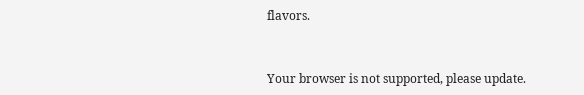flavors.


Your browser is not supported, please update.